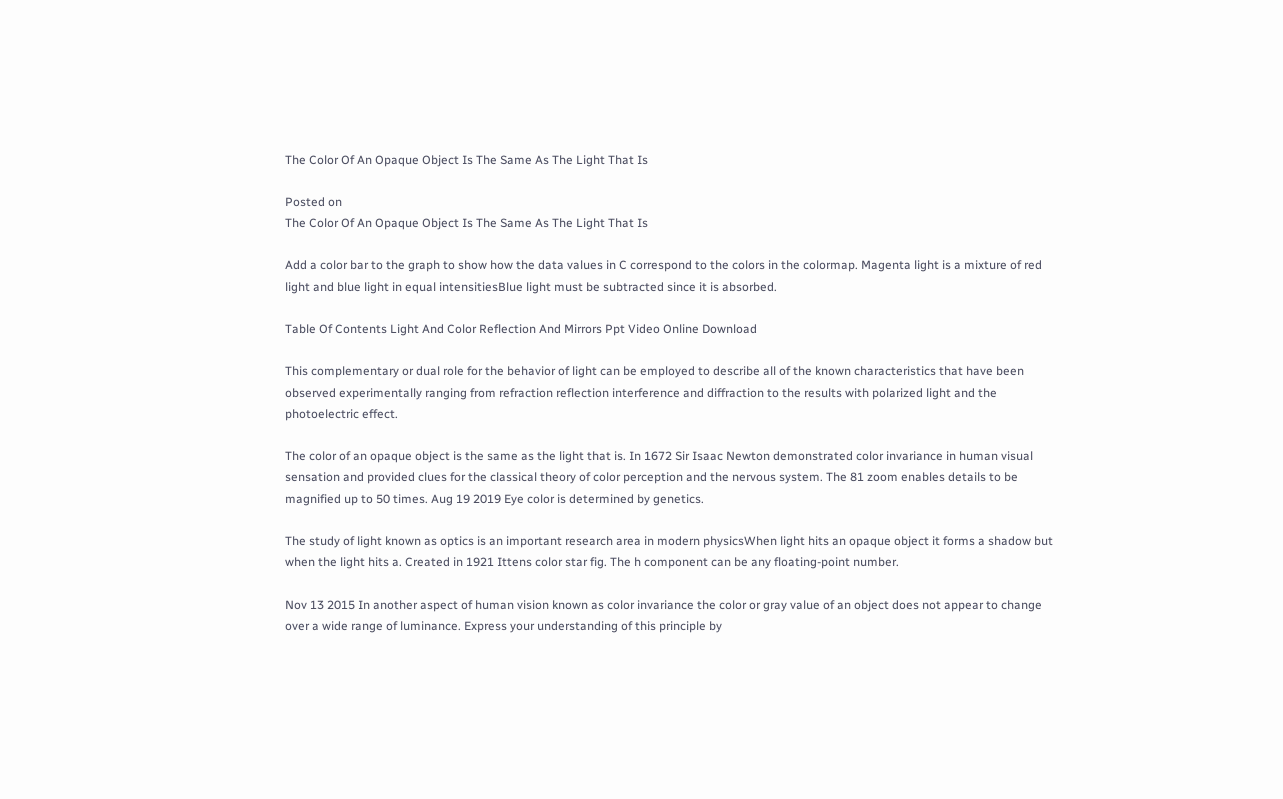The Color Of An Opaque Object Is The Same As The Light That Is

Posted on
The Color Of An Opaque Object Is The Same As The Light That Is

Add a color bar to the graph to show how the data values in C correspond to the colors in the colormap. Magenta light is a mixture of red light and blue light in equal intensitiesBlue light must be subtracted since it is absorbed.

Table Of Contents Light And Color Reflection And Mirrors Ppt Video Online Download

This complementary or dual role for the behavior of light can be employed to describe all of the known characteristics that have been observed experimentally ranging from refraction reflection interference and diffraction to the results with polarized light and the photoelectric effect.

The color of an opaque object is the same as the light that is. In 1672 Sir Isaac Newton demonstrated color invariance in human visual sensation and provided clues for the classical theory of color perception and the nervous system. The 81 zoom enables details to be magnified up to 50 times. Aug 19 2019 Eye color is determined by genetics.

The study of light known as optics is an important research area in modern physicsWhen light hits an opaque object it forms a shadow but when the light hits a. Created in 1921 Ittens color star fig. The h component can be any floating-point number.

Nov 13 2015 In another aspect of human vision known as color invariance the color or gray value of an object does not appear to change over a wide range of luminance. Express your understanding of this principle by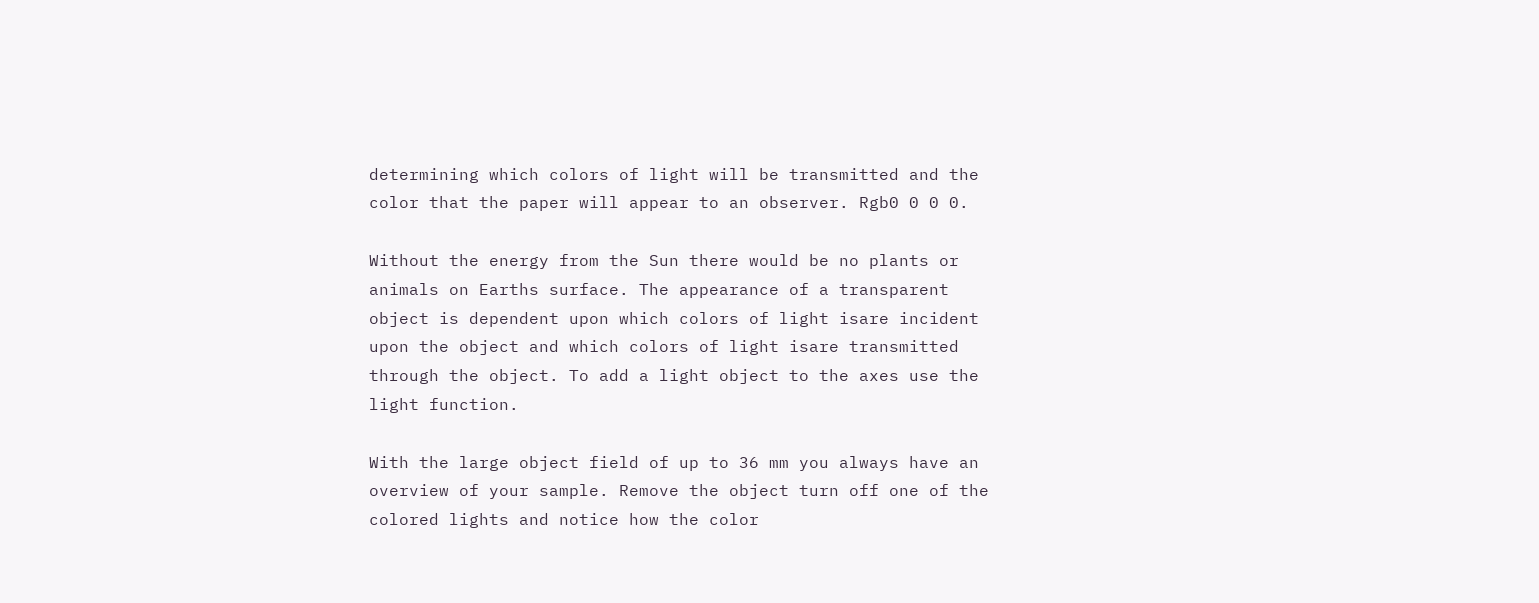determining which colors of light will be transmitted and the color that the paper will appear to an observer. Rgb0 0 0 0.

Without the energy from the Sun there would be no plants or animals on Earths surface. The appearance of a transparent object is dependent upon which colors of light isare incident upon the object and which colors of light isare transmitted through the object. To add a light object to the axes use the light function.

With the large object field of up to 36 mm you always have an overview of your sample. Remove the object turn off one of the colored lights and notice how the color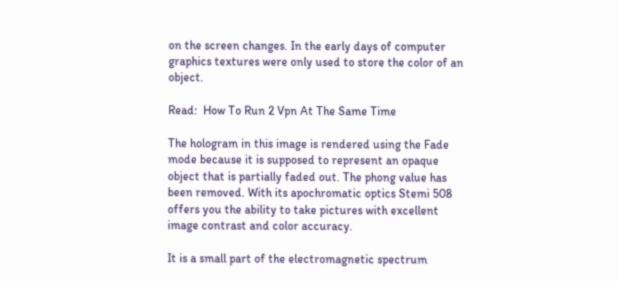on the screen changes. In the early days of computer graphics textures were only used to store the color of an object.

Read:  How To Run 2 Vpn At The Same Time

The hologram in this image is rendered using the Fade mode because it is supposed to represent an opaque object that is partially faded out. The phong value has been removed. With its apochromatic optics Stemi 508 offers you the ability to take pictures with excellent image contrast and color accuracy.

It is a small part of the electromagnetic spectrum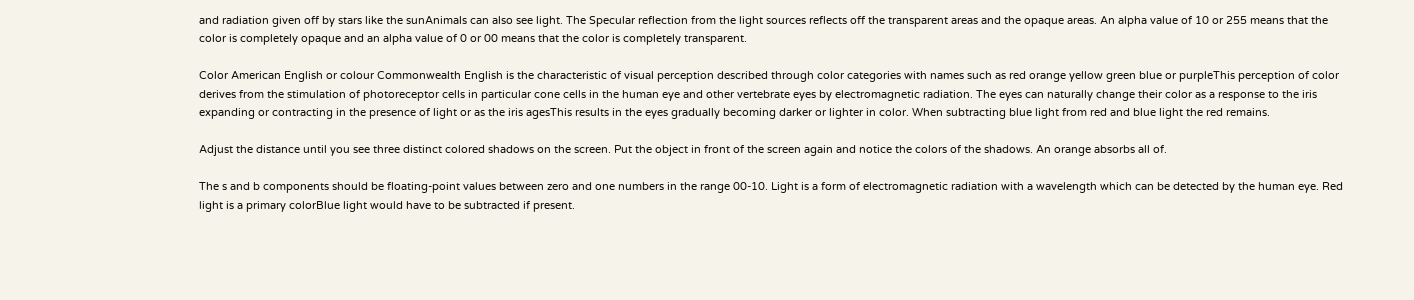and radiation given off by stars like the sunAnimals can also see light. The Specular reflection from the light sources reflects off the transparent areas and the opaque areas. An alpha value of 10 or 255 means that the color is completely opaque and an alpha value of 0 or 00 means that the color is completely transparent.

Color American English or colour Commonwealth English is the characteristic of visual perception described through color categories with names such as red orange yellow green blue or purpleThis perception of color derives from the stimulation of photoreceptor cells in particular cone cells in the human eye and other vertebrate eyes by electromagnetic radiation. The eyes can naturally change their color as a response to the iris expanding or contracting in the presence of light or as the iris agesThis results in the eyes gradually becoming darker or lighter in color. When subtracting blue light from red and blue light the red remains.

Adjust the distance until you see three distinct colored shadows on the screen. Put the object in front of the screen again and notice the colors of the shadows. An orange absorbs all of.

The s and b components should be floating-point values between zero and one numbers in the range 00-10. Light is a form of electromagnetic radiation with a wavelength which can be detected by the human eye. Red light is a primary colorBlue light would have to be subtracted if present.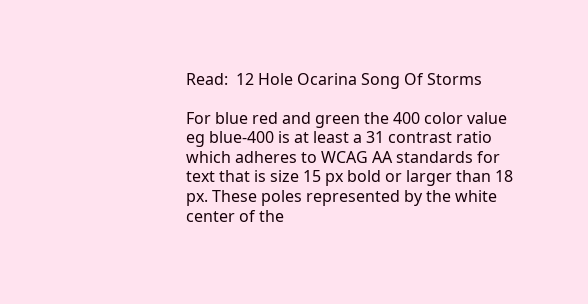Read:  12 Hole Ocarina Song Of Storms

For blue red and green the 400 color value eg blue-400 is at least a 31 contrast ratio which adheres to WCAG AA standards for text that is size 15 px bold or larger than 18 px. These poles represented by the white center of the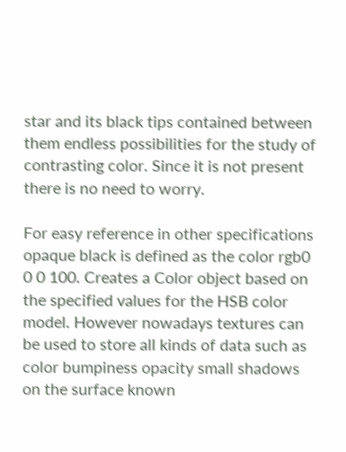star and its black tips contained between them endless possibilities for the study of contrasting color. Since it is not present there is no need to worry.

For easy reference in other specifications opaque black is defined as the color rgb0 0 0 100. Creates a Color object based on the specified values for the HSB color model. However nowadays textures can be used to store all kinds of data such as color bumpiness opacity small shadows on the surface known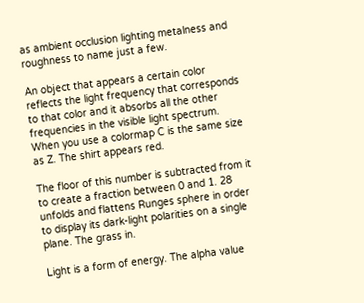as ambient occlusion lighting metalness and roughness to name just a few.

An object that appears a certain color reflects the light frequency that corresponds to that color and it absorbs all the other frequencies in the visible light spectrum. When you use a colormap C is the same size as Z. The shirt appears red.

The floor of this number is subtracted from it to create a fraction between 0 and 1. 28 unfolds and flattens Runges sphere in order to display its dark-light polarities on a single plane. The grass in.

Light is a form of energy. The alpha value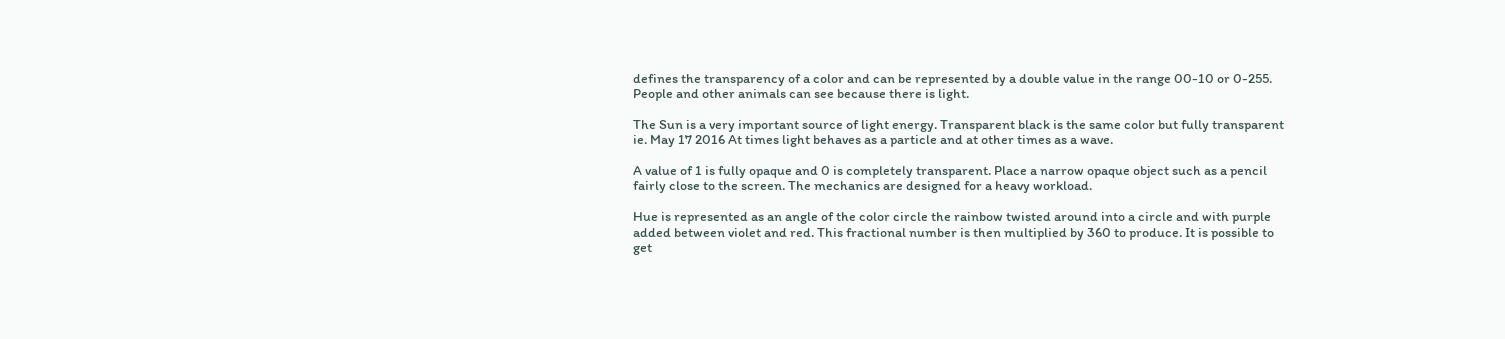defines the transparency of a color and can be represented by a double value in the range 00-10 or 0-255. People and other animals can see because there is light.

The Sun is a very important source of light energy. Transparent black is the same color but fully transparent ie. May 17 2016 At times light behaves as a particle and at other times as a wave.

A value of 1 is fully opaque and 0 is completely transparent. Place a narrow opaque object such as a pencil fairly close to the screen. The mechanics are designed for a heavy workload.

Hue is represented as an angle of the color circle the rainbow twisted around into a circle and with purple added between violet and red. This fractional number is then multiplied by 360 to produce. It is possible to get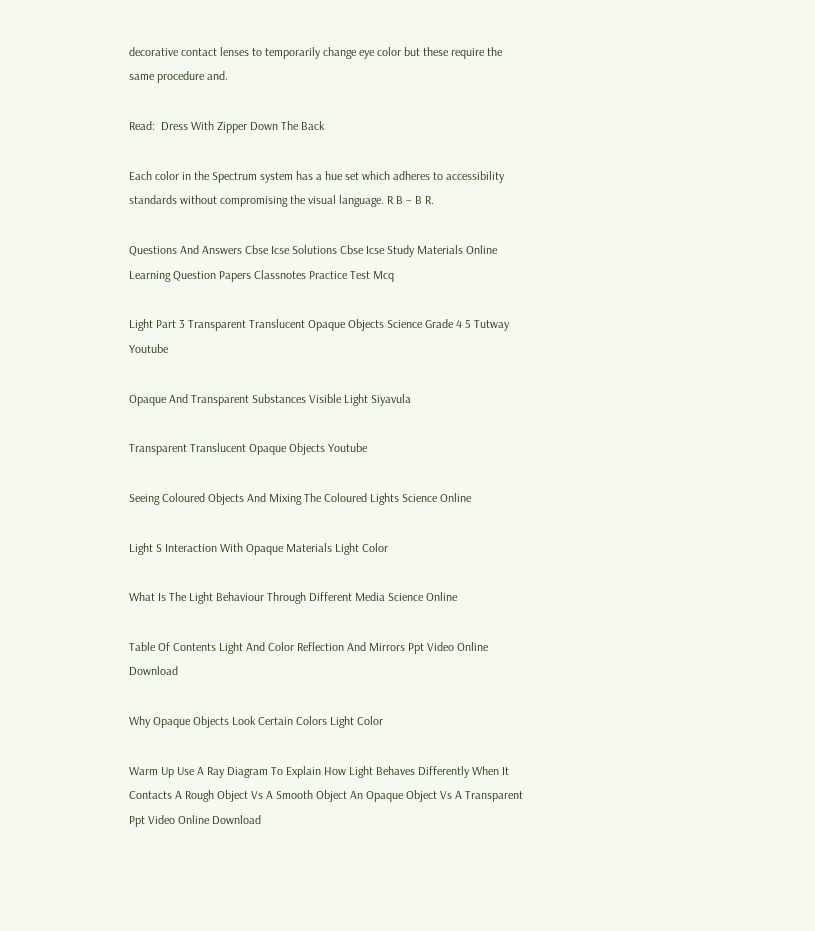decorative contact lenses to temporarily change eye color but these require the same procedure and.

Read:  Dress With Zipper Down The Back

Each color in the Spectrum system has a hue set which adheres to accessibility standards without compromising the visual language. R B – B R.

Questions And Answers Cbse Icse Solutions Cbse Icse Study Materials Online Learning Question Papers Classnotes Practice Test Mcq

Light Part 3 Transparent Translucent Opaque Objects Science Grade 4 5 Tutway Youtube

Opaque And Transparent Substances Visible Light Siyavula

Transparent Translucent Opaque Objects Youtube

Seeing Coloured Objects And Mixing The Coloured Lights Science Online

Light S Interaction With Opaque Materials Light Color

What Is The Light Behaviour Through Different Media Science Online

Table Of Contents Light And Color Reflection And Mirrors Ppt Video Online Download

Why Opaque Objects Look Certain Colors Light Color

Warm Up Use A Ray Diagram To Explain How Light Behaves Differently When It Contacts A Rough Object Vs A Smooth Object An Opaque Object Vs A Transparent Ppt Video Online Download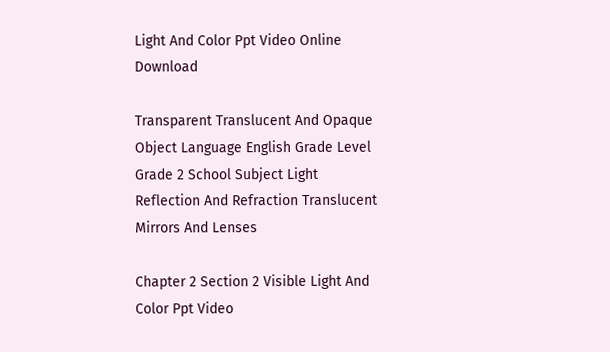Light And Color Ppt Video Online Download

Transparent Translucent And Opaque Object Language English Grade Level Grade 2 School Subject Light Reflection And Refraction Translucent Mirrors And Lenses

Chapter 2 Section 2 Visible Light And Color Ppt Video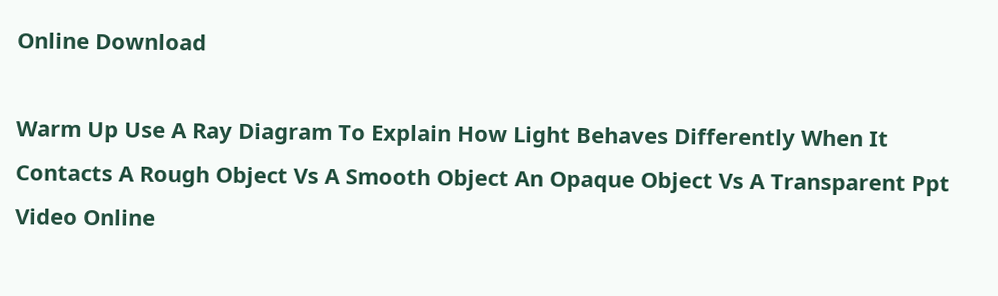Online Download

Warm Up Use A Ray Diagram To Explain How Light Behaves Differently When It Contacts A Rough Object Vs A Smooth Object An Opaque Object Vs A Transparent Ppt Video Online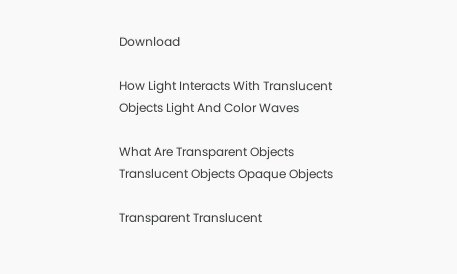Download

How Light Interacts With Translucent Objects Light And Color Waves

What Are Transparent Objects Translucent Objects Opaque Objects

Transparent Translucent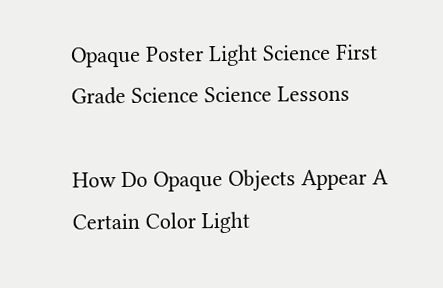Opaque Poster Light Science First Grade Science Science Lessons

How Do Opaque Objects Appear A Certain Color Light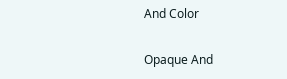And Color

Opaque And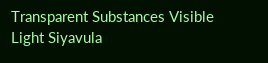Transparent Substances Visible Light Siyavula